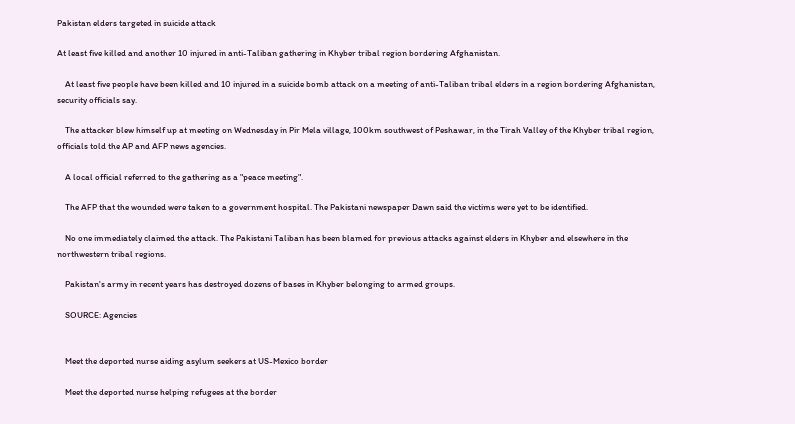Pakistan elders targeted in suicide attack

At least five killed and another 10 injured in anti-Taliban gathering in Khyber tribal region bordering Afghanistan.

    At least five people have been killed and 10 injured in a suicide bomb attack on a meeting of anti-Taliban tribal elders in a region bordering Afghanistan, security officials say.

    The attacker blew himself up at meeting on Wednesday in Pir Mela village, 100km southwest of Peshawar, in the Tirah Valley of the Khyber tribal region, officials told the AP and AFP news agencies.

    A local official referred to the gathering as a "peace meeting".

    The AFP that the wounded were taken to a government hospital. The Pakistani newspaper Dawn said the victims were yet to be identified.

    No one immediately claimed the attack. The Pakistani Taliban has been blamed for previous attacks against elders in Khyber and elsewhere in the northwestern tribal regions.

    Pakistan's army in recent years has destroyed dozens of bases in Khyber belonging to armed groups.

    SOURCE: Agencies


    Meet the deported nurse aiding asylum seekers at US-Mexico border

    Meet the deported nurse helping refugees at the border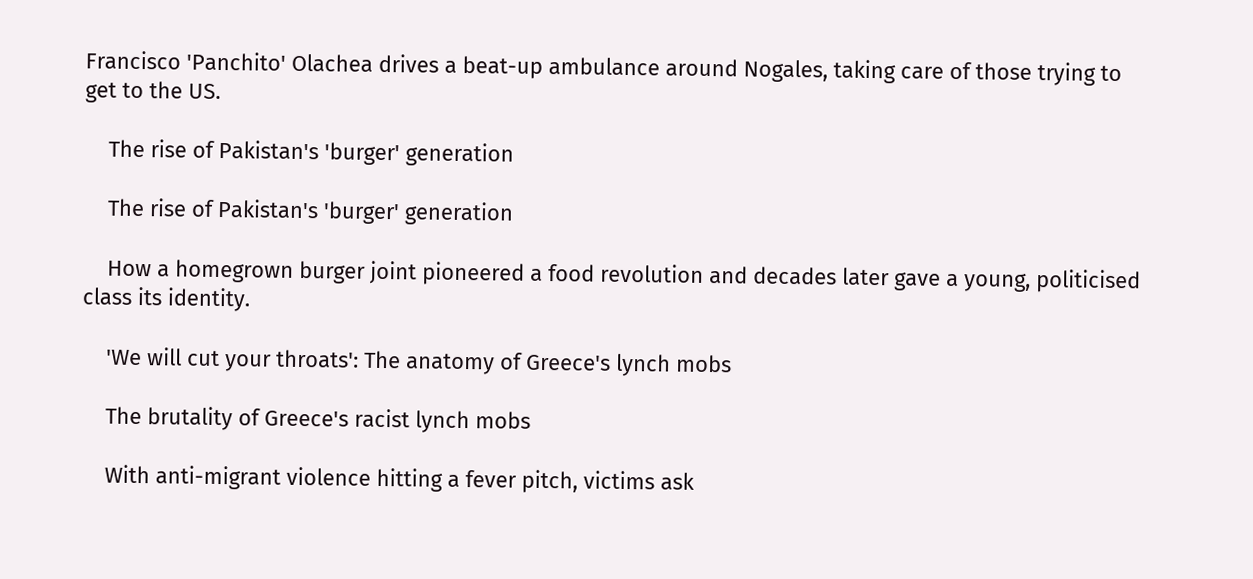Francisco 'Panchito' Olachea drives a beat-up ambulance around Nogales, taking care of those trying to get to the US.

    The rise of Pakistan's 'burger' generation

    The rise of Pakistan's 'burger' generation

    How a homegrown burger joint pioneered a food revolution and decades later gave a young, politicised class its identity.

    'We will cut your throats': The anatomy of Greece's lynch mobs

    The brutality of Greece's racist lynch mobs

    With anti-migrant violence hitting a fever pitch, victims ask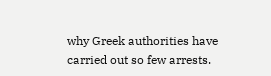why Greek authorities have carried out so few arrests.